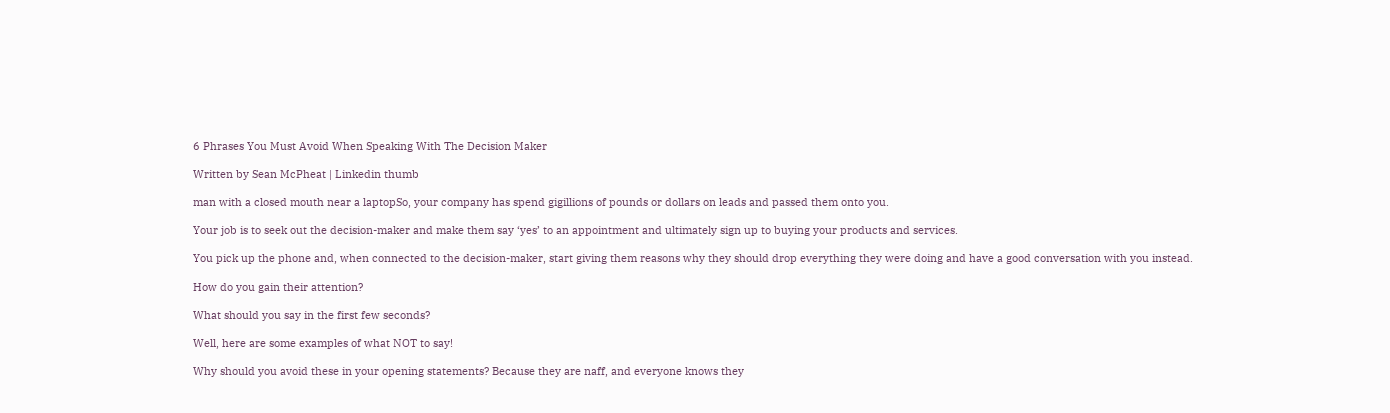6 Phrases You Must Avoid When Speaking With The Decision Maker

Written by Sean McPheat | Linkedin thumb

man with a closed mouth near a laptopSo, your company has spend gigillions of pounds or dollars on leads and passed them onto you.

Your job is to seek out the decision-maker and make them say ‘yes’ to an appointment and ultimately sign up to buying your products and services.

You pick up the phone and, when connected to the decision-maker, start giving them reasons why they should drop everything they were doing and have a good conversation with you instead.

How do you gain their attention?

What should you say in the first few seconds?

Well, here are some examples of what NOT to say!

Why should you avoid these in your opening statements? Because they are naff, and everyone knows they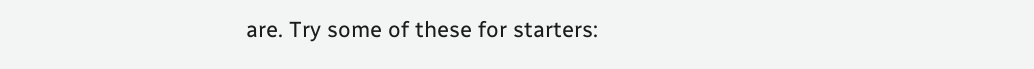are. Try some of these for starters: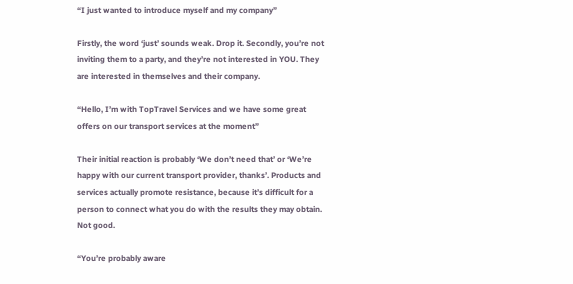“I just wanted to introduce myself and my company”

Firstly, the word ‘just’ sounds weak. Drop it. Secondly, you’re not inviting them to a party, and they’re not interested in YOU. They are interested in themselves and their company.

“Hello, I’m with TopTravel Services and we have some great offers on our transport services at the moment”

Their initial reaction is probably ‘We don’t need that’ or ‘We’re happy with our current transport provider, thanks’. Products and services actually promote resistance, because it’s difficult for a person to connect what you do with the results they may obtain. Not good.

“You’re probably aware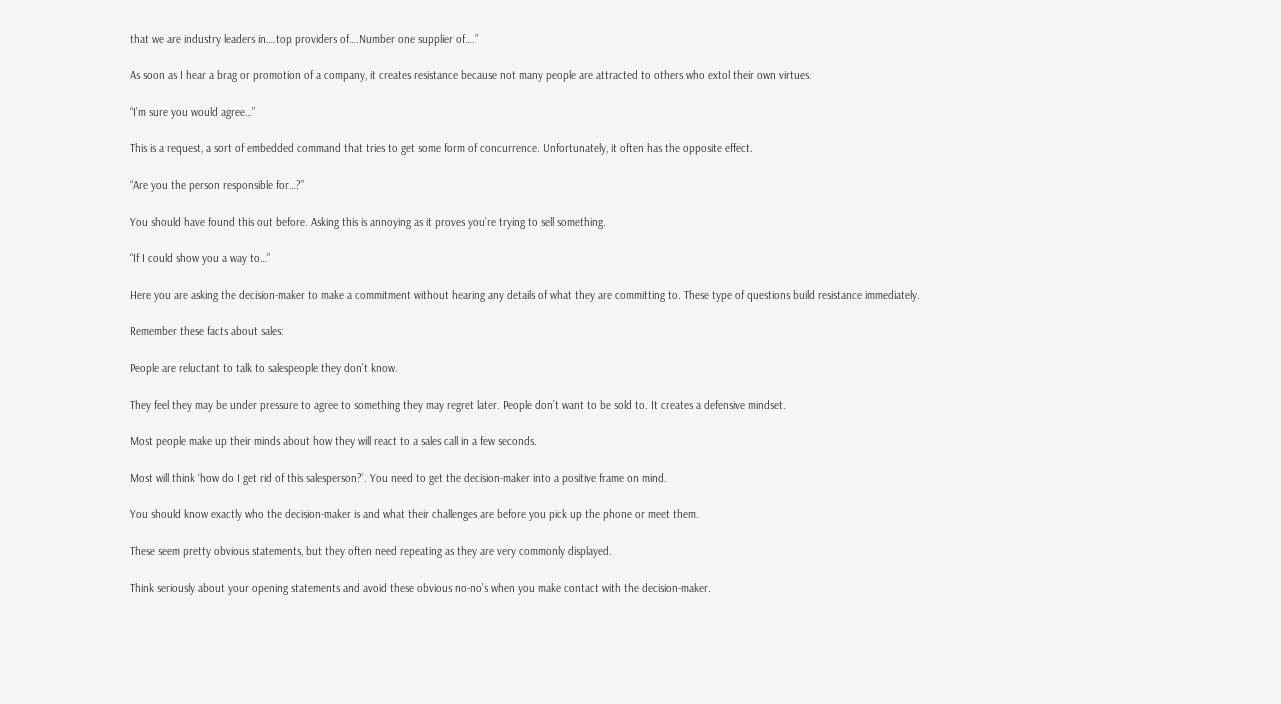that we are industry leaders in….top providers of….Number one supplier of….”

As soon as I hear a brag or promotion of a company, it creates resistance because not many people are attracted to others who extol their own virtues.

“I’m sure you would agree…”

This is a request, a sort of embedded command that tries to get some form of concurrence. Unfortunately, it often has the opposite effect.

“Are you the person responsible for…?”

You should have found this out before. Asking this is annoying as it proves you’re trying to sell something.

“If I could show you a way to…”

Here you are asking the decision-maker to make a commitment without hearing any details of what they are committing to. These type of questions build resistance immediately.

Remember these facts about sales:

People are reluctant to talk to salespeople they don’t know.

They feel they may be under pressure to agree to something they may regret later. People don’t want to be sold to. It creates a defensive mindset.

Most people make up their minds about how they will react to a sales call in a few seconds.

Most will think ‘how do I get rid of this salesperson?’. You need to get the decision-maker into a positive frame on mind.

You should know exactly who the decision-maker is and what their challenges are before you pick up the phone or meet them.

These seem pretty obvious statements, but they often need repeating as they are very commonly displayed.

Think seriously about your opening statements and avoid these obvious no-no’s when you make contact with the decision-maker.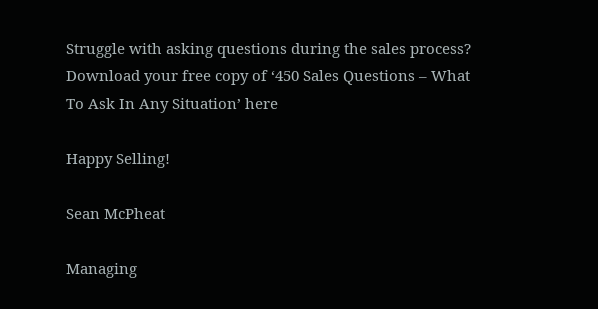Struggle with asking questions during the sales process? Download your free copy of ‘450 Sales Questions – What To Ask In Any Situation’ here

Happy Selling!

Sean McPheat

Managing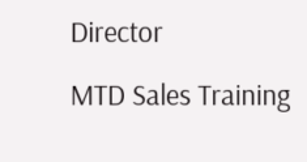Director

MTD Sales Training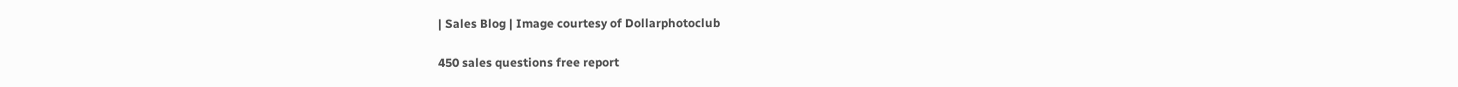| Sales Blog | Image courtesy of Dollarphotoclub

450 sales questions free report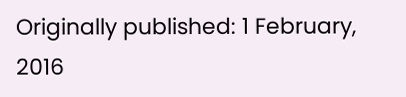Originally published: 1 February, 2016